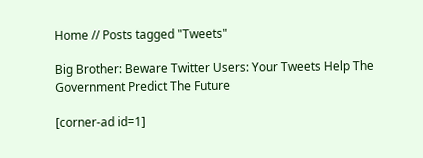Home // Posts tagged "Tweets"

Big Brother: Beware Twitter Users: Your Tweets Help The Government Predict The Future

[corner-ad id=1]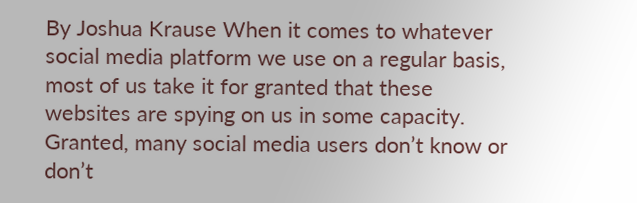By Joshua Krause When it comes to whatever social media platform we use on a regular basis, most of us take it for granted that these websites are spying on us in some capacity. Granted, many social media users don’t know or don’t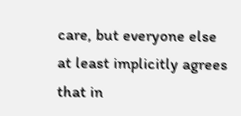care, but everyone else at least implicitly agrees that in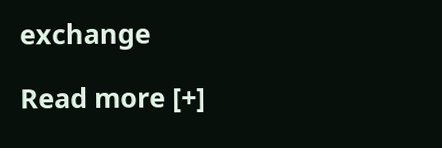exchange

Read more [+]